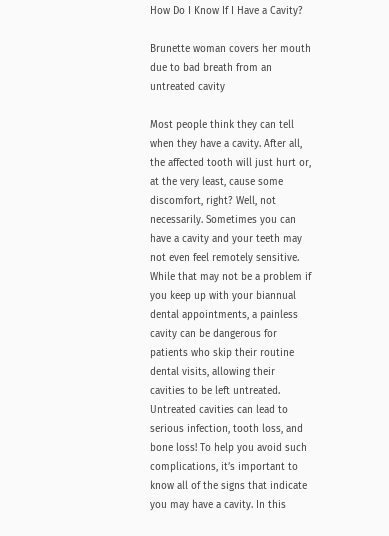How Do I Know If I Have a Cavity?

Brunette woman covers her mouth due to bad breath from an untreated cavity

Most people think they can tell when they have a cavity. After all, the affected tooth will just hurt or, at the very least, cause some discomfort, right? Well, not necessarily. Sometimes you can have a cavity and your teeth may not even feel remotely sensitive. While that may not be a problem if you keep up with your biannual dental appointments, a painless cavity can be dangerous for patients who skip their routine dental visits, allowing their cavities to be left untreated. Untreated cavities can lead to serious infection, tooth loss, and bone loss! To help you avoid such complications, it’s important to know all of the signs that indicate you may have a cavity. In this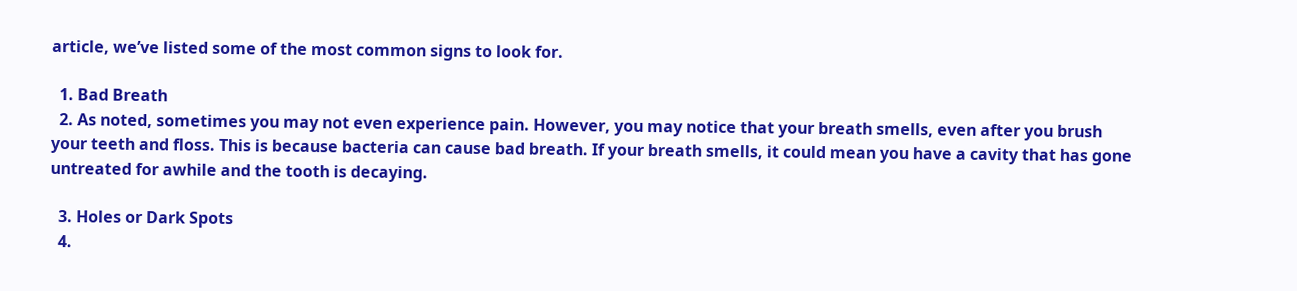article, we’ve listed some of the most common signs to look for.

  1. Bad Breath
  2. As noted, sometimes you may not even experience pain. However, you may notice that your breath smells, even after you brush your teeth and floss. This is because bacteria can cause bad breath. If your breath smells, it could mean you have a cavity that has gone untreated for awhile and the tooth is decaying.

  3. Holes or Dark Spots
  4.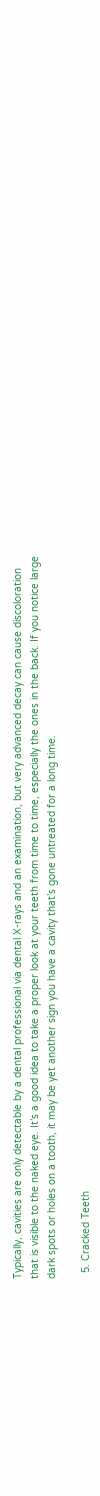Typically, cavities are only detectable by a dental professional via dental X-rays and an examination, but very advanced decay can cause discoloration that is visible to the naked eye. It’s a good idea to take a proper look at your teeth from time to time, especially the ones in the back. If you notice large dark spots or holes on a tooth, it may be yet another sign you have a cavity that’s gone untreated for a long time.

  5. Cracked Teeth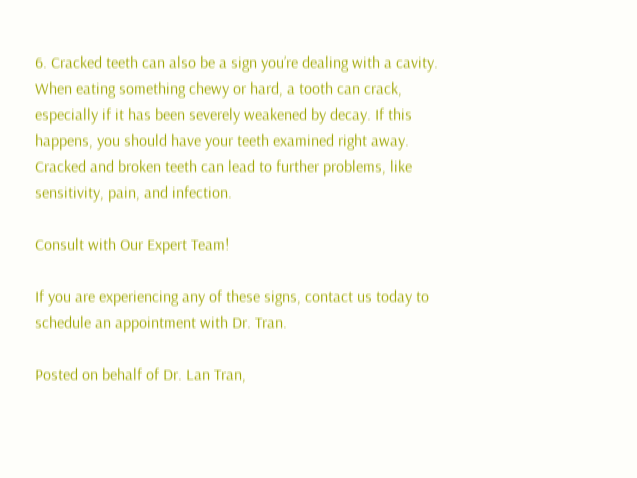6. Cracked teeth can also be a sign you’re dealing with a cavity. When eating something chewy or hard, a tooth can crack, especially if it has been severely weakened by decay. If this happens, you should have your teeth examined right away. Cracked and broken teeth can lead to further problems, like sensitivity, pain, and infection.

Consult with Our Expert Team!

If you are experiencing any of these signs, contact us today to schedule an appointment with Dr. Tran.

Posted on behalf of Dr. Lan Tran,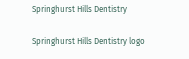Springhurst Hills Dentistry

Springhurst Hills Dentistry logo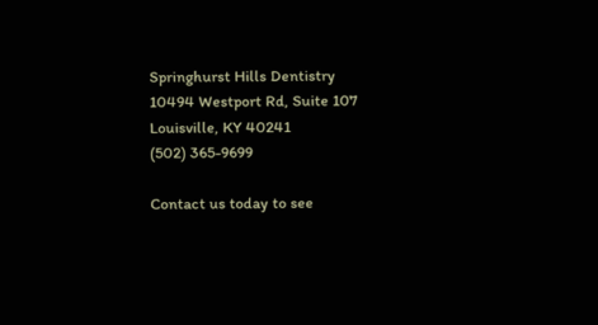Springhurst Hills Dentistry
10494 Westport Rd, Suite 107
Louisville, KY 40241
(502) 365-9699

Contact us today to see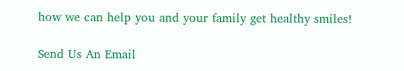how we can help you and your family get healthy smiles!

Send Us An Email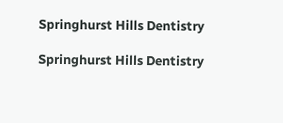Springhurst Hills Dentistry

Springhurst Hills Dentistry